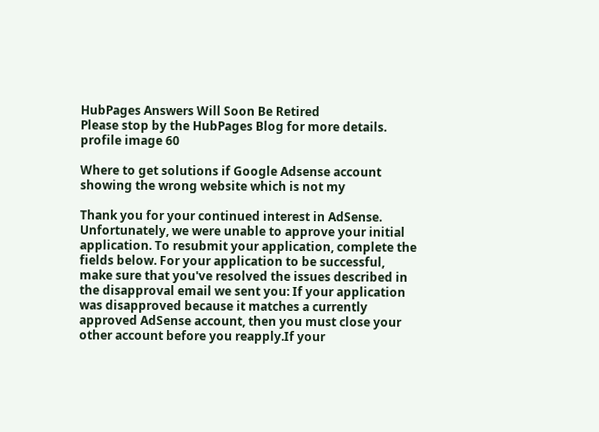HubPages Answers Will Soon Be Retired
Please stop by the HubPages Blog for more details.
profile image 60

Where to get solutions if Google Adsense account showing the wrong website which is not my

Thank you for your continued interest in AdSense. Unfortunately, we were unable to approve your initial application. To resubmit your application, complete the fields below. For your application to be successful, make sure that you've resolved the issues described in the disapproval email we sent you: If your application was disapproved because it matches a currently approved AdSense account, then you must close your other account before you reapply.If your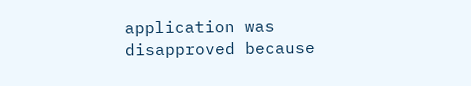application was disapproved because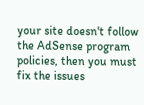your site doesn't follow the AdSense program policies, then you must fix the issues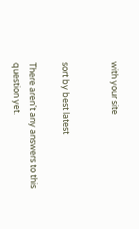with your site


sort by best latest

There aren't any answers to this question yet.